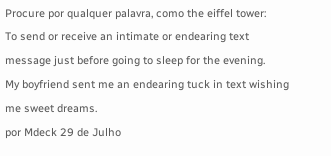Procure por qualquer palavra, como the eiffel tower:
To send or receive an intimate or endearing text message just before going to sleep for the evening.
My boyfriend sent me an endearing tuck in text wishing me sweet dreams.
por Mdeck 29 de Julho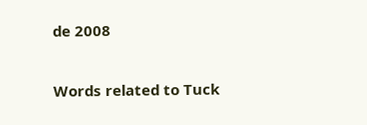de 2008

Words related to Tuck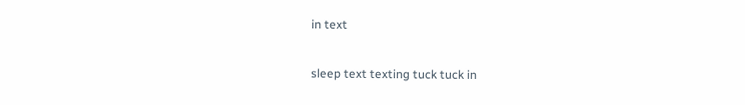in text

sleep text texting tuck tuck in